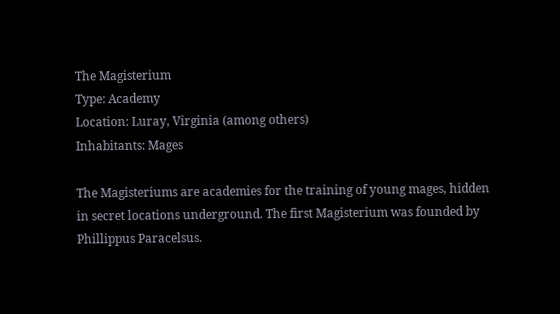The Magisterium
Type: Academy
Location: Luray, Virginia (among others)
Inhabitants: Mages

The Magisteriums are academies for the training of young mages, hidden in secret locations underground. The first Magisterium was founded by Phillippus Paracelsus.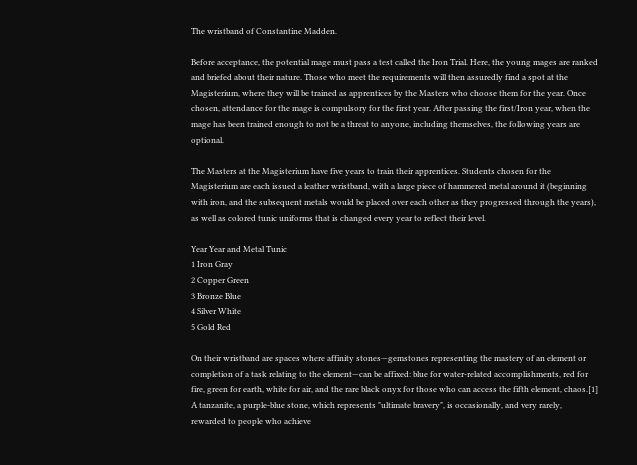The wristband of Constantine Madden.

Before acceptance, the potential mage must pass a test called the Iron Trial. Here, the young mages are ranked and briefed about their nature. Those who meet the requirements will then assuredly find a spot at the Magisterium, where they will be trained as apprentices by the Masters who choose them for the year. Once chosen, attendance for the mage is compulsory for the first year. After passing the first/Iron year, when the mage has been trained enough to not be a threat to anyone, including themselves, the following years are optional.

The Masters at the Magisterium have five years to train their apprentices. Students chosen for the Magisterium are each issued a leather wristband, with a large piece of hammered metal around it (beginning with iron, and the subsequent metals would be placed over each other as they progressed through the years), as well as colored tunic uniforms that is changed every year to reflect their level.

Year Year and Metal Tunic
1 Iron Gray
2 Copper Green
3 Bronze Blue
4 Silver White
5 Gold Red

On their wristband are spaces where affinity stones—gemstones representing the mastery of an element or completion of a task relating to the element—can be affixed: blue for water-related accomplishments, red for fire, green for earth, white for air, and the rare black onyx for those who can access the fifth element, chaos.[1] A tanzanite, a purple-blue stone, which represents "ultimate bravery", is occasionally, and very rarely, rewarded to people who achieve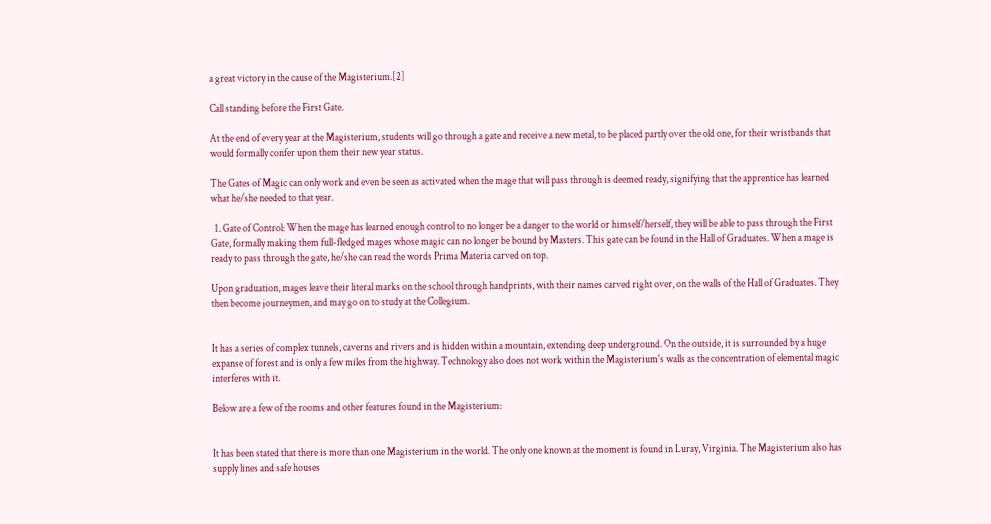a great victory in the cause of the Magisterium.[2]

Call standing before the First Gate.

At the end of every year at the Magisterium, students will go through a gate and receive a new metal, to be placed partly over the old one, for their wristbands that would formally confer upon them their new year status.

The Gates of Magic can only work and even be seen as activated when the mage that will pass through is deemed ready, signifying that the apprentice has learned what he/she needed to that year.

  1. Gate of Control: When the mage has learned enough control to no longer be a danger to the world or himself/herself, they will be able to pass through the First Gate, formally making them full-fledged mages whose magic can no longer be bound by Masters. This gate can be found in the Hall of Graduates. When a mage is ready to pass through the gate, he/she can read the words Prima Materia carved on top.

Upon graduation, mages leave their literal marks on the school through handprints, with their names carved right over, on the walls of the Hall of Graduates. They then become journeymen, and may go on to study at the Collegium.


It has a series of complex tunnels, caverns and rivers and is hidden within a mountain, extending deep underground. On the outside, it is surrounded by a huge expanse of forest and is only a few miles from the highway. Technology also does not work within the Magisterium's walls as the concentration of elemental magic interferes with it.

Below are a few of the rooms and other features found in the Magisterium:


It has been stated that there is more than one Magisterium in the world. The only one known at the moment is found in Luray, Virginia. The Magisterium also has supply lines and safe houses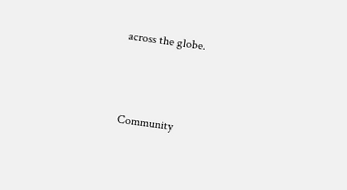across the globe.



Community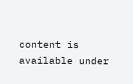content is available under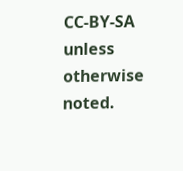CC-BY-SA unless otherwise noted.